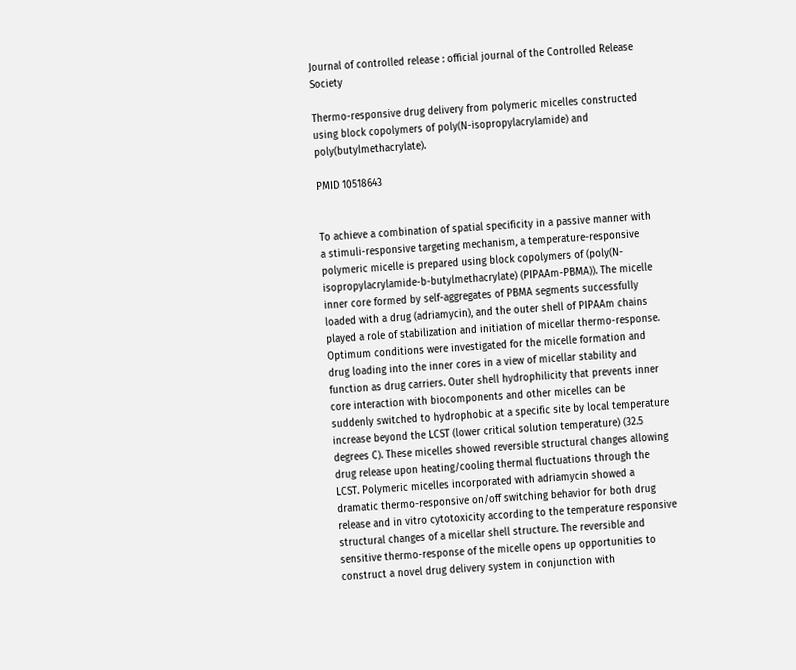Journal of controlled release : official journal of the Controlled Release Society

Thermo-responsive drug delivery from polymeric micelles constructed using block copolymers of poly(N-isopropylacrylamide) and poly(butylmethacrylate).

PMID 10518643


To achieve a combination of spatial specificity in a passive manner with a stimuli-responsive targeting mechanism, a temperature-responsive polymeric micelle is prepared using block copolymers of (poly(N-isopropylacrylamide-b-butylmethacrylate) (PIPAAm-PBMA)). The micelle inner core formed by self-aggregates of PBMA segments successfully loaded with a drug (adriamycin), and the outer shell of PIPAAm chains played a role of stabilization and initiation of micellar thermo-response. Optimum conditions were investigated for the micelle formation and drug loading into the inner cores in a view of micellar stability and function as drug carriers. Outer shell hydrophilicity that prevents inner core interaction with biocomponents and other micelles can be suddenly switched to hydrophobic at a specific site by local temperature increase beyond the LCST (lower critical solution temperature) (32.5 degrees C). These micelles showed reversible structural changes allowing drug release upon heating/cooling thermal fluctuations through the LCST. Polymeric micelles incorporated with adriamycin showed a dramatic thermo-responsive on/off switching behavior for both drug release and in vitro cytotoxicity according to the temperature responsive structural changes of a micellar shell structure. The reversible and sensitive thermo-response of the micelle opens up opportunities to construct a novel drug delivery system in conjunction with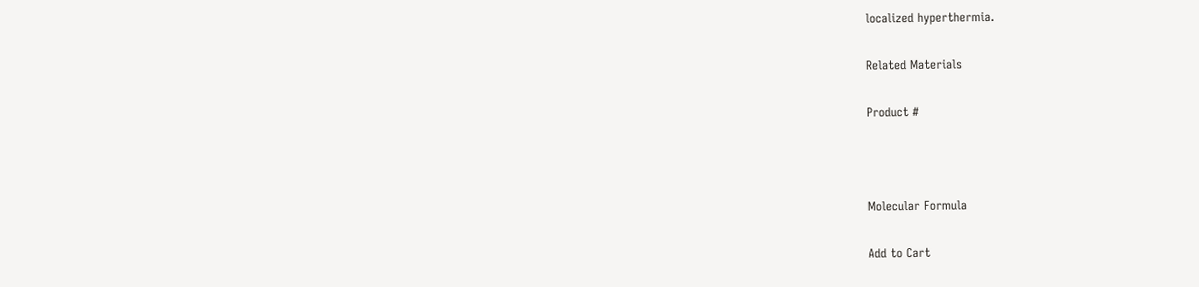localized hyperthermia.

Related Materials

Product #



Molecular Formula

Add to Cart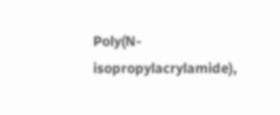Poly(N-isopropylacrylamide),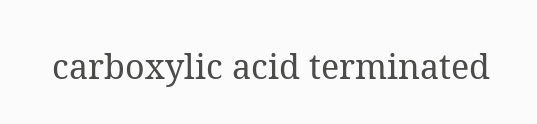carboxylic acid terminated